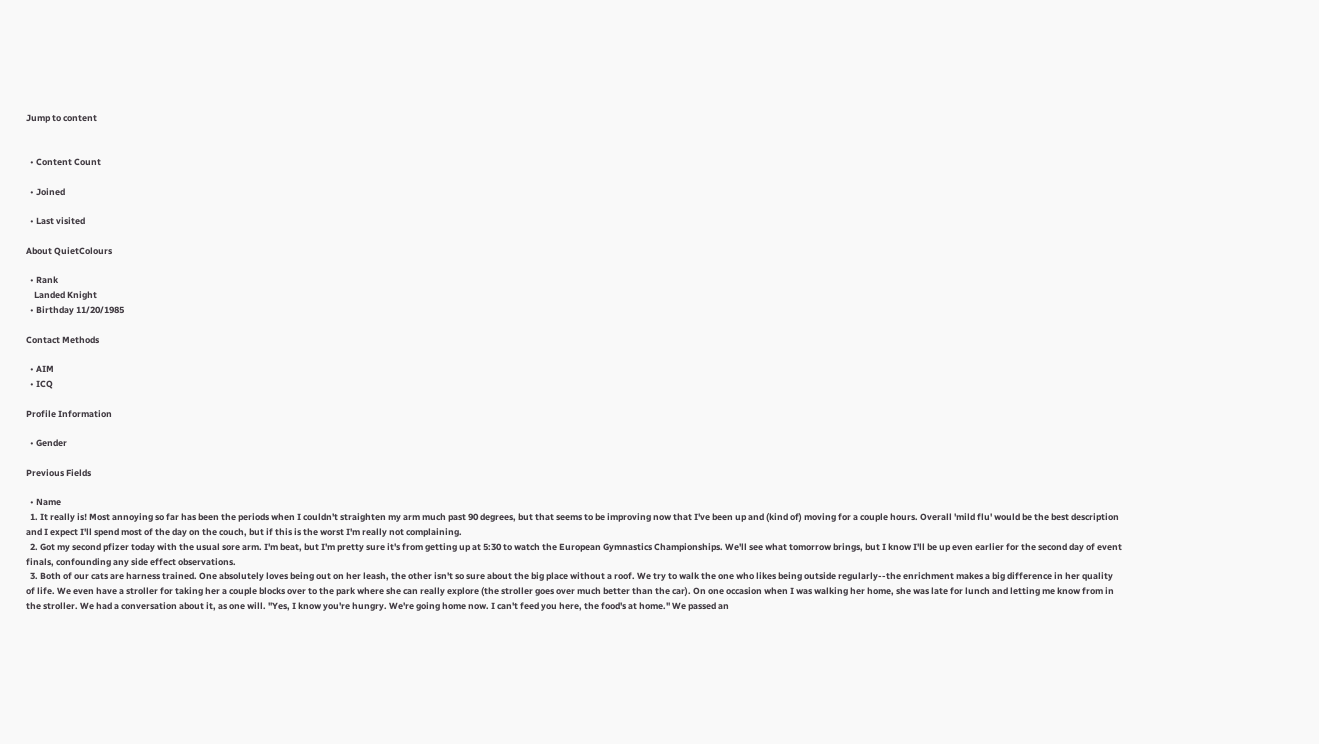Jump to content


  • Content Count

  • Joined

  • Last visited

About QuietColours

  • Rank
    Landed Knight
  • Birthday 11/20/1985

Contact Methods

  • AIM
  • ICQ

Profile Information

  • Gender

Previous Fields

  • Name
  1. It really is! Most annoying so far has been the periods when I couldn't straighten my arm much past 90 degrees, but that seems to be improving now that I've been up and (kind of) moving for a couple hours. Overall 'mild flu' would be the best description and I expect I'll spend most of the day on the couch, but if this is the worst I'm really not complaining.
  2. Got my second pfizer today with the usual sore arm. I'm beat, but I'm pretty sure it's from getting up at 5:30 to watch the European Gymnastics Championships. We'll see what tomorrow brings, but I know I'll be up even earlier for the second day of event finals, confounding any side effect observations.
  3. Both of our cats are harness trained. One absolutely loves being out on her leash, the other isn't so sure about the big place without a roof. We try to walk the one who likes being outside regularly--the enrichment makes a big difference in her quality of life. We even have a stroller for taking her a couple blocks over to the park where she can really explore (the stroller goes over much better than the car). On one occasion when I was walking her home, she was late for lunch and letting me know from in the stroller. We had a conversation about it, as one will. "Yes, I know you're hungry. We're going home now. I can't feed you here, the food's at home." We passed an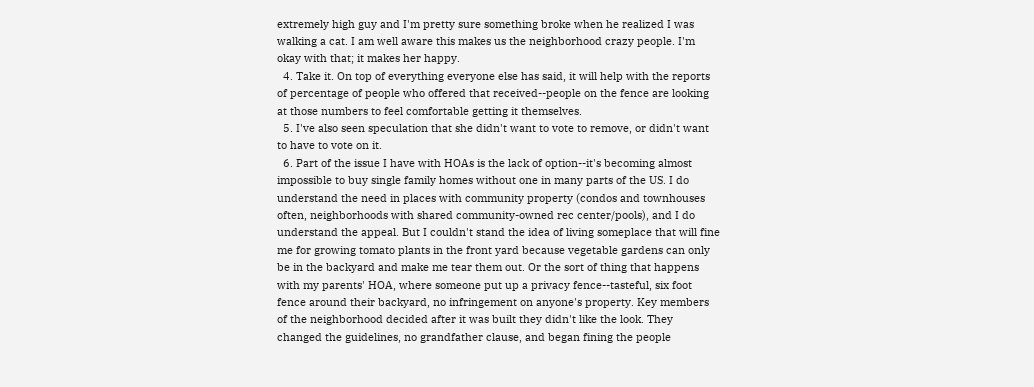extremely high guy and I'm pretty sure something broke when he realized I was walking a cat. I am well aware this makes us the neighborhood crazy people. I'm okay with that; it makes her happy.
  4. Take it. On top of everything everyone else has said, it will help with the reports of percentage of people who offered that received--people on the fence are looking at those numbers to feel comfortable getting it themselves.
  5. I've also seen speculation that she didn't want to vote to remove, or didn't want to have to vote on it.
  6. Part of the issue I have with HOAs is the lack of option--it's becoming almost impossible to buy single family homes without one in many parts of the US. I do understand the need in places with community property (condos and townhouses often, neighborhoods with shared community-owned rec center/pools), and I do understand the appeal. But I couldn't stand the idea of living someplace that will fine me for growing tomato plants in the front yard because vegetable gardens can only be in the backyard and make me tear them out. Or the sort of thing that happens with my parents' HOA, where someone put up a privacy fence--tasteful, six foot fence around their backyard, no infringement on anyone's property. Key members of the neighborhood decided after it was built they didn't like the look. They changed the guidelines, no grandfather clause, and began fining the people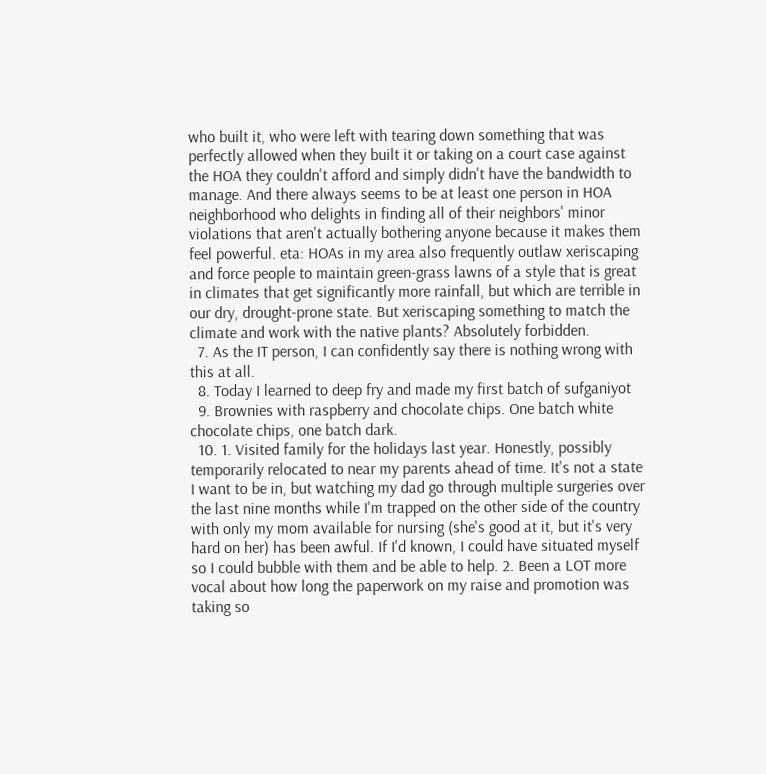who built it, who were left with tearing down something that was perfectly allowed when they built it or taking on a court case against the HOA they couldn't afford and simply didn't have the bandwidth to manage. And there always seems to be at least one person in HOA neighborhood who delights in finding all of their neighbors' minor violations that aren't actually bothering anyone because it makes them feel powerful. eta: HOAs in my area also frequently outlaw xeriscaping and force people to maintain green-grass lawns of a style that is great in climates that get significantly more rainfall, but which are terrible in our dry, drought-prone state. But xeriscaping something to match the climate and work with the native plants? Absolutely forbidden.
  7. As the IT person, I can confidently say there is nothing wrong with this at all.
  8. Today I learned to deep fry and made my first batch of sufganiyot
  9. Brownies with raspberry and chocolate chips. One batch white chocolate chips, one batch dark.
  10. 1. Visited family for the holidays last year. Honestly, possibly temporarily relocated to near my parents ahead of time. It's not a state I want to be in, but watching my dad go through multiple surgeries over the last nine months while I'm trapped on the other side of the country with only my mom available for nursing (she's good at it, but it's very hard on her) has been awful. If I'd known, I could have situated myself so I could bubble with them and be able to help. 2. Been a LOT more vocal about how long the paperwork on my raise and promotion was taking so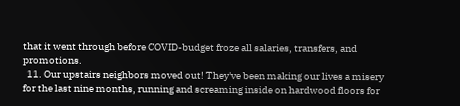that it went through before COVID-budget froze all salaries, transfers, and promotions.
  11. Our upstairs neighbors moved out! They've been making our lives a misery for the last nine months, running and screaming inside on hardwood floors for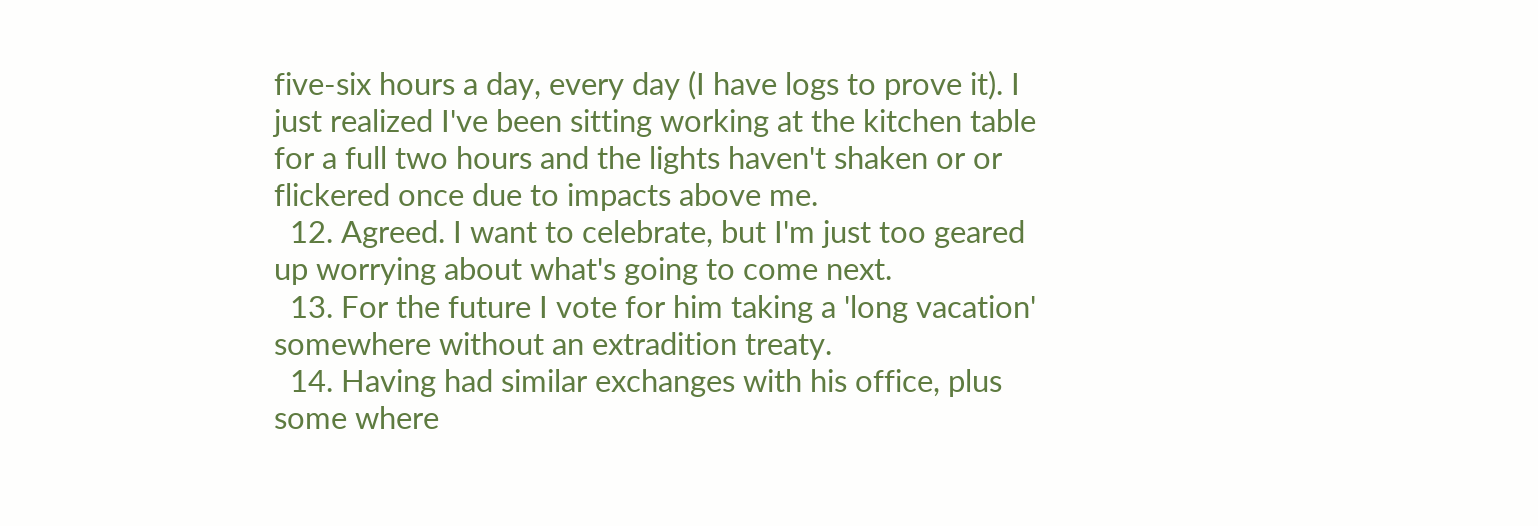five-six hours a day, every day (I have logs to prove it). I just realized I've been sitting working at the kitchen table for a full two hours and the lights haven't shaken or or flickered once due to impacts above me.
  12. Agreed. I want to celebrate, but I'm just too geared up worrying about what's going to come next.
  13. For the future I vote for him taking a 'long vacation' somewhere without an extradition treaty.
  14. Having had similar exchanges with his office, plus some where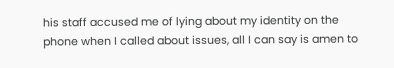his staff accused me of lying about my identity on the phone when I called about issues, all I can say is amen to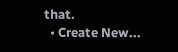that.
  • Create New...